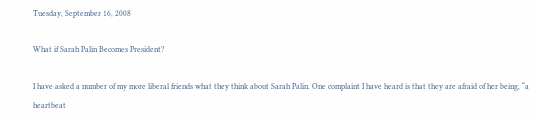Tuesday, September 16, 2008

What if Sarah Palin Becomes President?

I have asked a number of my more liberal friends what they think about Sarah Palin. One complaint I have heard is that they are afraid of her being, “a heartbeat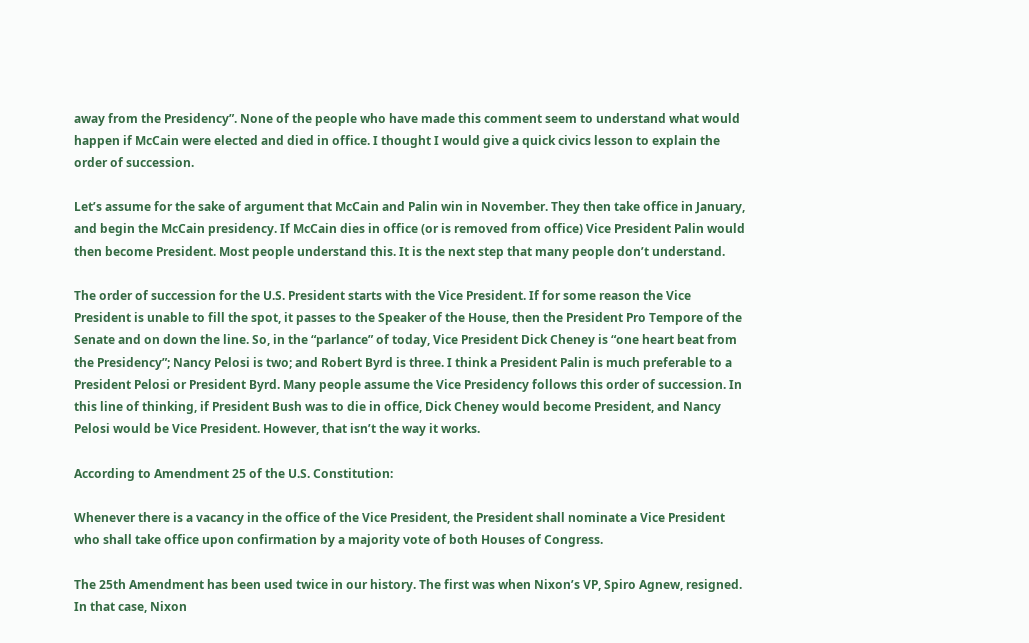away from the Presidency”. None of the people who have made this comment seem to understand what would happen if McCain were elected and died in office. I thought I would give a quick civics lesson to explain the order of succession.

Let’s assume for the sake of argument that McCain and Palin win in November. They then take office in January, and begin the McCain presidency. If McCain dies in office (or is removed from office) Vice President Palin would then become President. Most people understand this. It is the next step that many people don’t understand.

The order of succession for the U.S. President starts with the Vice President. If for some reason the Vice President is unable to fill the spot, it passes to the Speaker of the House, then the President Pro Tempore of the Senate and on down the line. So, in the “parlance” of today, Vice President Dick Cheney is “one heart beat from the Presidency”; Nancy Pelosi is two; and Robert Byrd is three. I think a President Palin is much preferable to a President Pelosi or President Byrd. Many people assume the Vice Presidency follows this order of succession. In this line of thinking, if President Bush was to die in office, Dick Cheney would become President, and Nancy Pelosi would be Vice President. However, that isn’t the way it works.

According to Amendment 25 of the U.S. Constitution:

Whenever there is a vacancy in the office of the Vice President, the President shall nominate a Vice President who shall take office upon confirmation by a majority vote of both Houses of Congress.

The 25th Amendment has been used twice in our history. The first was when Nixon’s VP, Spiro Agnew, resigned. In that case, Nixon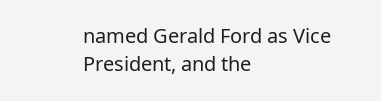named Gerald Ford as Vice President, and the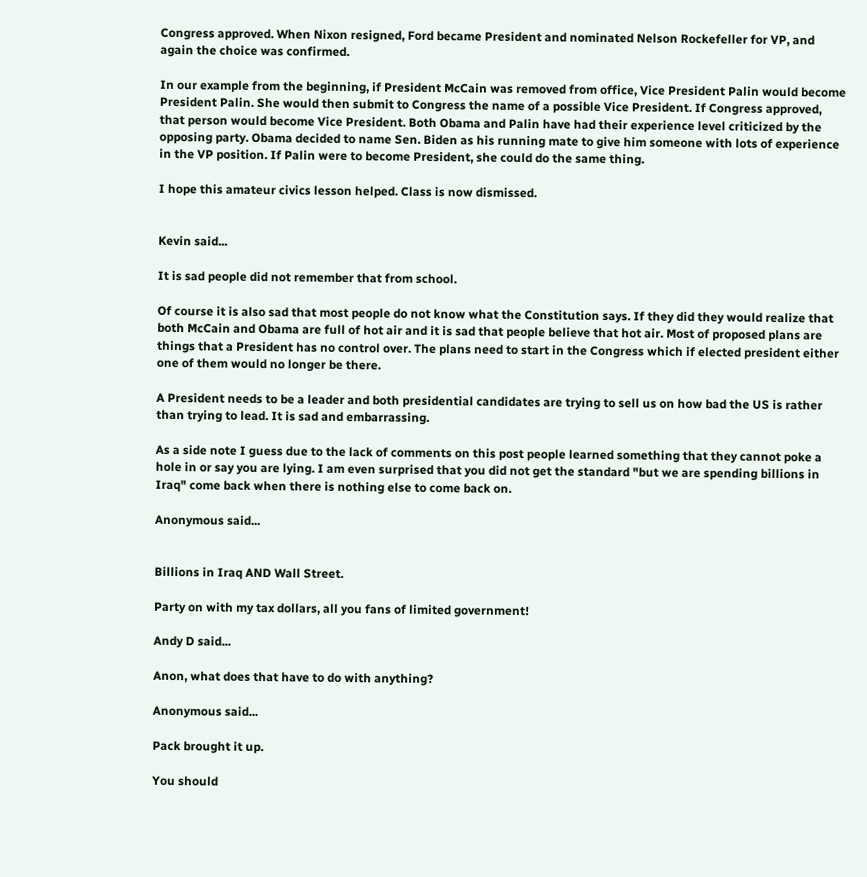Congress approved. When Nixon resigned, Ford became President and nominated Nelson Rockefeller for VP, and again the choice was confirmed.

In our example from the beginning, if President McCain was removed from office, Vice President Palin would become President Palin. She would then submit to Congress the name of a possible Vice President. If Congress approved, that person would become Vice President. Both Obama and Palin have had their experience level criticized by the opposing party. Obama decided to name Sen. Biden as his running mate to give him someone with lots of experience in the VP position. If Palin were to become President, she could do the same thing.

I hope this amateur civics lesson helped. Class is now dismissed.


Kevin said...

It is sad people did not remember that from school.

Of course it is also sad that most people do not know what the Constitution says. If they did they would realize that both McCain and Obama are full of hot air and it is sad that people believe that hot air. Most of proposed plans are things that a President has no control over. The plans need to start in the Congress which if elected president either one of them would no longer be there.

A President needs to be a leader and both presidential candidates are trying to sell us on how bad the US is rather than trying to lead. It is sad and embarrassing.

As a side note I guess due to the lack of comments on this post people learned something that they cannot poke a hole in or say you are lying. I am even surprised that you did not get the standard "but we are spending billions in Iraq" come back when there is nothing else to come back on.

Anonymous said...


Billions in Iraq AND Wall Street.

Party on with my tax dollars, all you fans of limited government!

Andy D said...

Anon, what does that have to do with anything?

Anonymous said...

Pack brought it up.

You should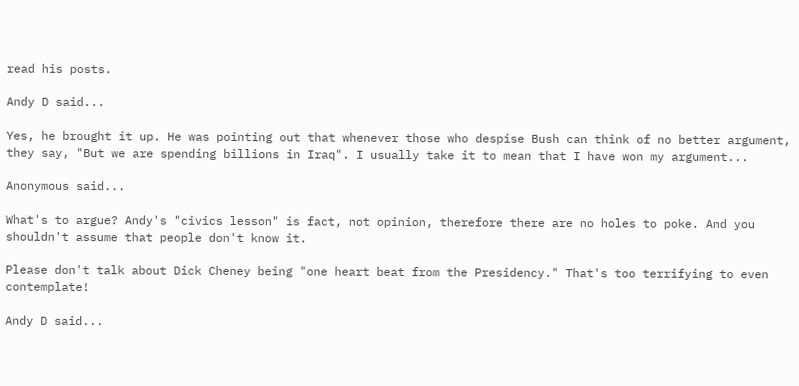read his posts.

Andy D said...

Yes, he brought it up. He was pointing out that whenever those who despise Bush can think of no better argument, they say, "But we are spending billions in Iraq". I usually take it to mean that I have won my argument...

Anonymous said...

What's to argue? Andy's "civics lesson" is fact, not opinion, therefore there are no holes to poke. And you shouldn't assume that people don't know it.

Please don't talk about Dick Cheney being "one heart beat from the Presidency." That's too terrifying to even contemplate!

Andy D said...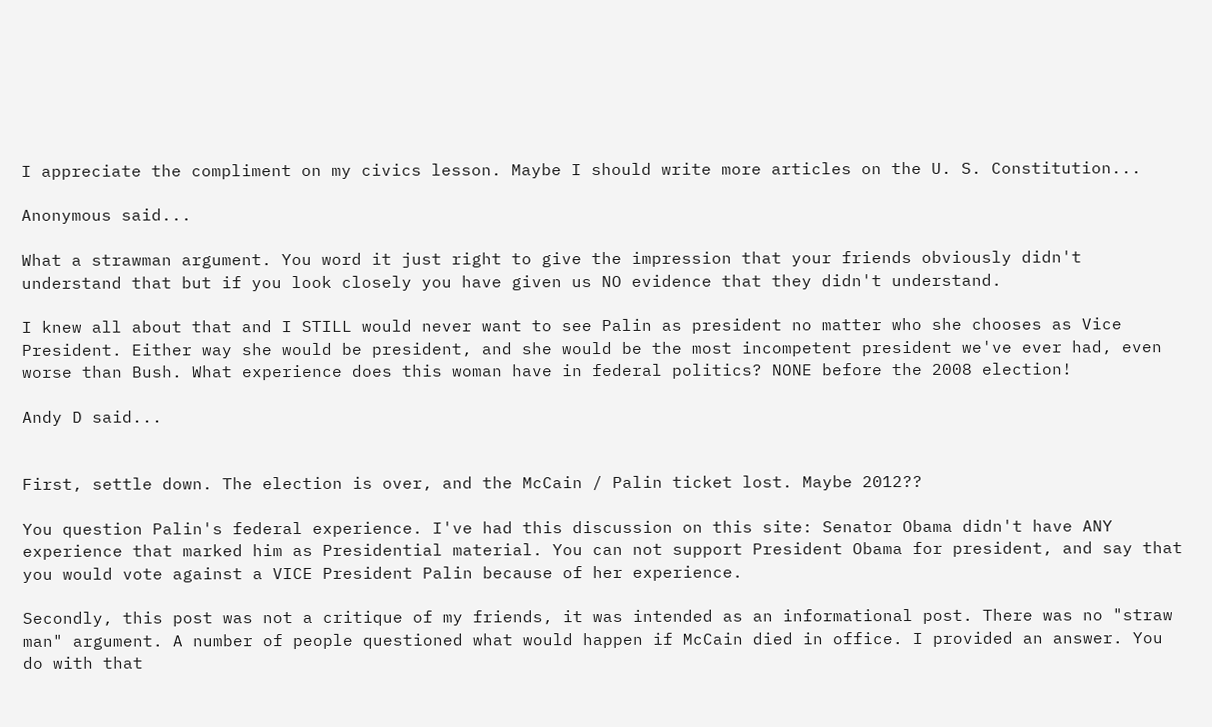I appreciate the compliment on my civics lesson. Maybe I should write more articles on the U. S. Constitution...

Anonymous said...

What a strawman argument. You word it just right to give the impression that your friends obviously didn't understand that but if you look closely you have given us NO evidence that they didn't understand.

I knew all about that and I STILL would never want to see Palin as president no matter who she chooses as Vice President. Either way she would be president, and she would be the most incompetent president we've ever had, even worse than Bush. What experience does this woman have in federal politics? NONE before the 2008 election!

Andy D said...


First, settle down. The election is over, and the McCain / Palin ticket lost. Maybe 2012??

You question Palin's federal experience. I've had this discussion on this site: Senator Obama didn't have ANY experience that marked him as Presidential material. You can not support President Obama for president, and say that you would vote against a VICE President Palin because of her experience.

Secondly, this post was not a critique of my friends, it was intended as an informational post. There was no "straw man" argument. A number of people questioned what would happen if McCain died in office. I provided an answer. You do with that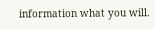information what you will.